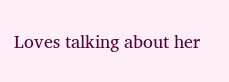Loves talking about her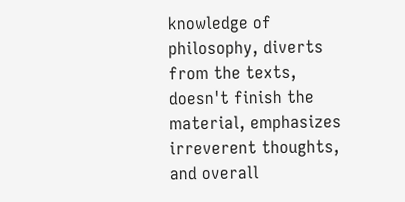knowledge of philosophy, diverts from the texts, doesn't finish the material, emphasizes irreverent thoughts, and overall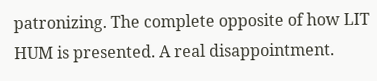patronizing. The complete opposite of how LIT HUM is presented. A real disappointment.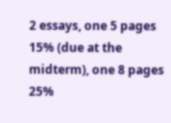2 essays, one 5 pages 15% (due at the midterm), one 8 pages 25%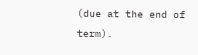(due at the end of term).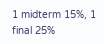1 midterm 15%, 1 final 25%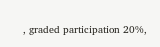, graded participation 20%,